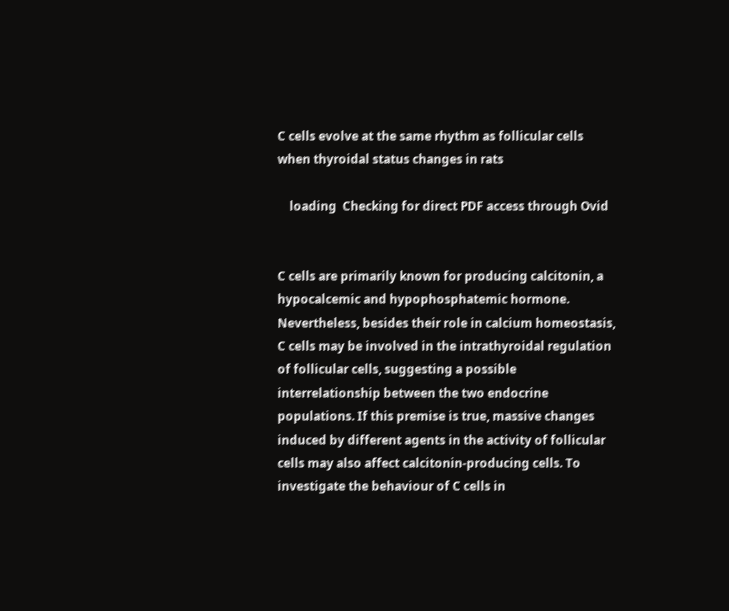C cells evolve at the same rhythm as follicular cells when thyroidal status changes in rats

    loading  Checking for direct PDF access through Ovid


C cells are primarily known for producing calcitonin, a hypocalcemic and hypophosphatemic hormone. Nevertheless, besides their role in calcium homeostasis, C cells may be involved in the intrathyroidal regulation of follicular cells, suggesting a possible interrelationship between the two endocrine populations. If this premise is true, massive changes induced by different agents in the activity of follicular cells may also affect calcitonin-producing cells. To investigate the behaviour of C cells in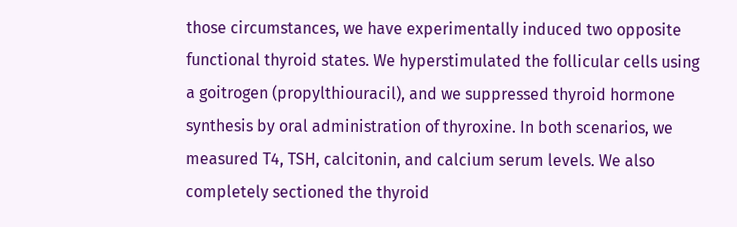those circumstances, we have experimentally induced two opposite functional thyroid states. We hyperstimulated the follicular cells using a goitrogen (propylthiouracil), and we suppressed thyroid hormone synthesis by oral administration of thyroxine. In both scenarios, we measured T4, TSH, calcitonin, and calcium serum levels. We also completely sectioned the thyroid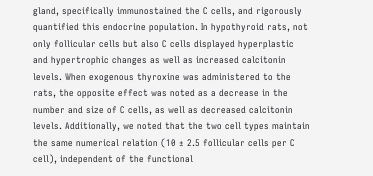gland, specifically immunostained the C cells, and rigorously quantified this endocrine population. In hypothyroid rats, not only follicular cells but also C cells displayed hyperplastic and hypertrophic changes as well as increased calcitonin levels. When exogenous thyroxine was administered to the rats, the opposite effect was noted as a decrease in the number and size of C cells, as well as decreased calcitonin levels. Additionally, we noted that the two cell types maintain the same numerical relation (10 ± 2.5 follicular cells per C cell), independent of the functional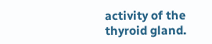activity of the thyroid gland.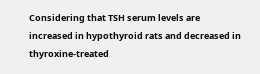Considering that TSH serum levels are increased in hypothyroid rats and decreased in thyroxine-treated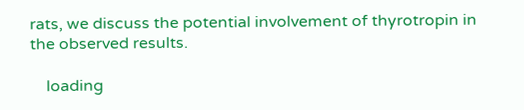rats, we discuss the potential involvement of thyrotropin in the observed results.

    loading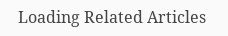Loading Related Articles